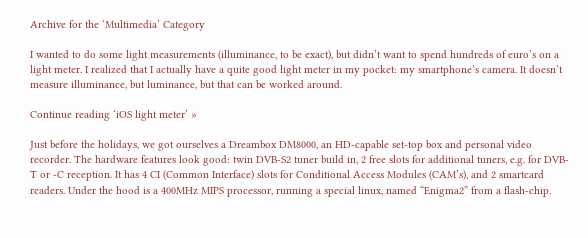Archive for the ‘Multimedia’ Category

I wanted to do some light measurements (illuminance, to be exact), but didn’t want to spend hundreds of euro’s on a light meter. I realized that I actually have a quite good light meter in my pocket: my smartphone’s camera. It doesn’t measure illuminance, but luminance, but that can be worked around.

Continue reading ‘iOS light meter’ »

Just before the holidays, we got ourselves a Dreambox DM8000, an HD-capable set-top box and personal video recorder. The hardware features look good: twin DVB-S2 tuner build in, 2 free slots for additional tuners, e.g. for DVB-T or -C reception. It has 4 CI (Common Interface) slots for Conditional Access Modules (CAM’s), and 2 smartcard readers. Under the hood is a 400MHz MIPS processor, running a special linux, named “Enigma2” from a flash-chip.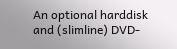An optional harddisk and (slimline) DVD-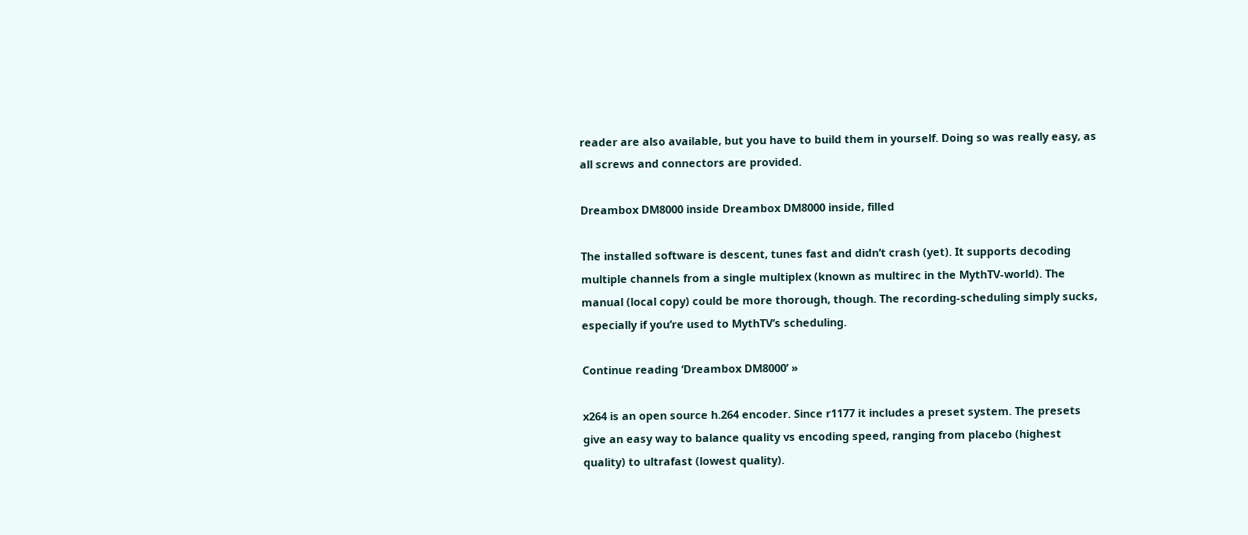reader are also available, but you have to build them in yourself. Doing so was really easy, as all screws and connectors are provided.

Dreambox DM8000 inside Dreambox DM8000 inside, filled

The installed software is descent, tunes fast and didn’t crash (yet). It supports decoding multiple channels from a single multiplex (known as multirec in the MythTV-world). The manual (local copy) could be more thorough, though. The recording-scheduling simply sucks, especially if you’re used to MythTV’s scheduling.

Continue reading ‘Dreambox DM8000’ »

x264 is an open source h.264 encoder. Since r1177 it includes a preset system. The presets give an easy way to balance quality vs encoding speed, ranging from placebo (highest quality) to ultrafast (lowest quality).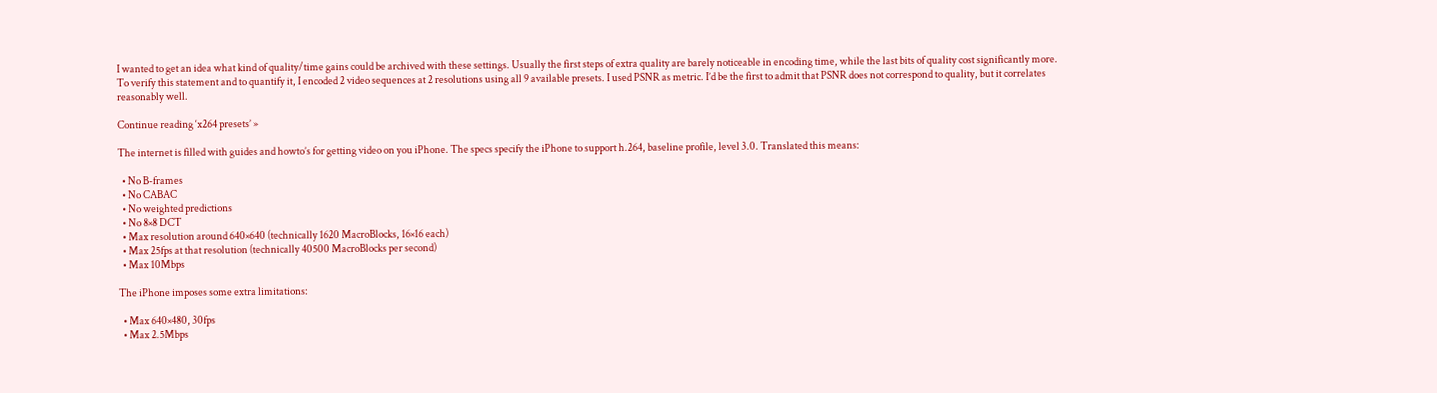I wanted to get an idea what kind of quality/time gains could be archived with these settings. Usually the first steps of extra quality are barely noticeable in encoding time, while the last bits of quality cost significantly more. To verify this statement and to quantify it, I encoded 2 video sequences at 2 resolutions using all 9 available presets. I used PSNR as metric. I’d be the first to admit that PSNR does not correspond to quality, but it correlates reasonably well.

Continue reading ‘x264 presets’ »

The internet is filled with guides and howto’s for getting video on you iPhone. The specs specify the iPhone to support h.264, baseline profile, level 3.0. Translated this means:

  • No B-frames
  • No CABAC
  • No weighted predictions
  • No 8×8 DCT
  • Max resolution around 640×640 (technically 1620 MacroBlocks, 16×16 each)
  • Max 25fps at that resolution (technically 40500 MacroBlocks per second)
  • Max 10Mbps

The iPhone imposes some extra limitations:

  • Max 640×480, 30fps
  • Max 2.5Mbps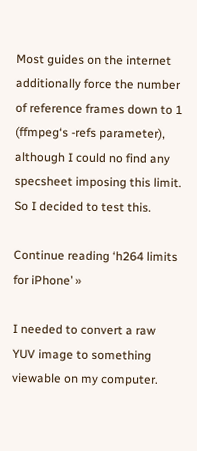Most guides on the internet additionally force the number of reference frames down to 1 (ffmpeg‘s -refs parameter), although I could no find any specsheet imposing this limit. So I decided to test this.

Continue reading ‘h264 limits for iPhone’ »

I needed to convert a raw YUV image to something viewable on my computer.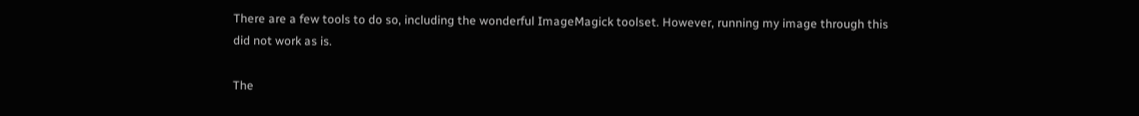There are a few tools to do so, including the wonderful ImageMagick toolset. However, running my image through this did not work as is.

The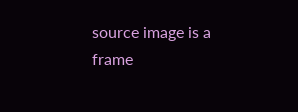source image is a frame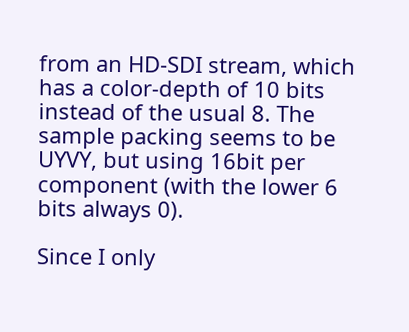from an HD-SDI stream, which has a color-depth of 10 bits instead of the usual 8. The sample packing seems to be UYVY, but using 16bit per component (with the lower 6 bits always 0).

Since I only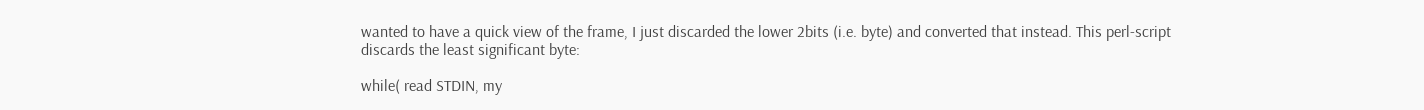wanted to have a quick view of the frame, I just discarded the lower 2bits (i.e. byte) and converted that instead. This perl-script discards the least significant byte:

while( read STDIN, my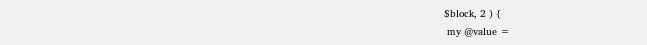$block, 2 ) {
 my @value =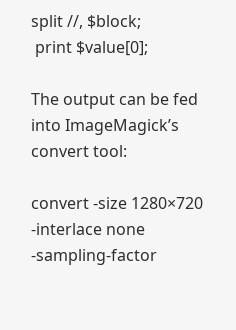split //, $block;
 print $value[0];

The output can be fed into ImageMagick’s convert tool:

convert -size 1280×720 -interlace none -sampling-factor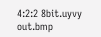4:2:2 8bit.uyvy out.bmp